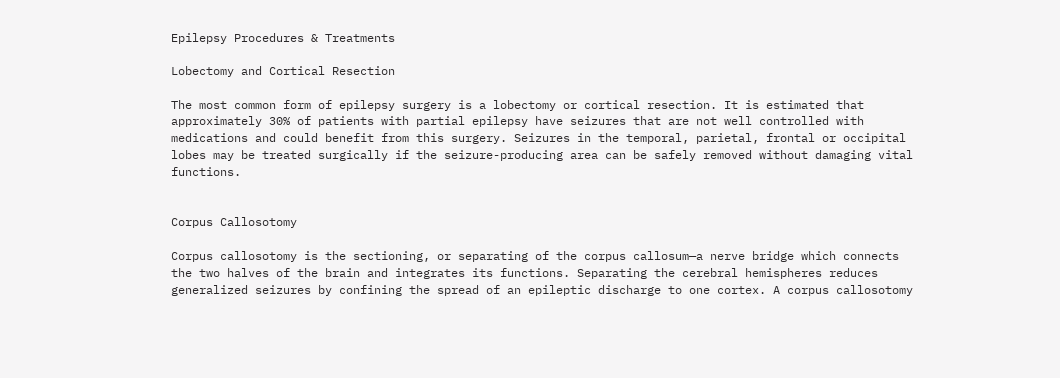Epilepsy Procedures & Treatments

Lobectomy and Cortical Resection

The most common form of epilepsy surgery is a lobectomy or cortical resection. It is estimated that approximately 30% of patients with partial epilepsy have seizures that are not well controlled with medications and could benefit from this surgery. Seizures in the temporal, parietal, frontal or occipital lobes may be treated surgically if the seizure-producing area can be safely removed without damaging vital functions.


Corpus Callosotomy

Corpus callosotomy is the sectioning, or separating of the corpus callosum—a nerve bridge which connects the two halves of the brain and integrates its functions. Separating the cerebral hemispheres reduces generalized seizures by confining the spread of an epileptic discharge to one cortex. A corpus callosotomy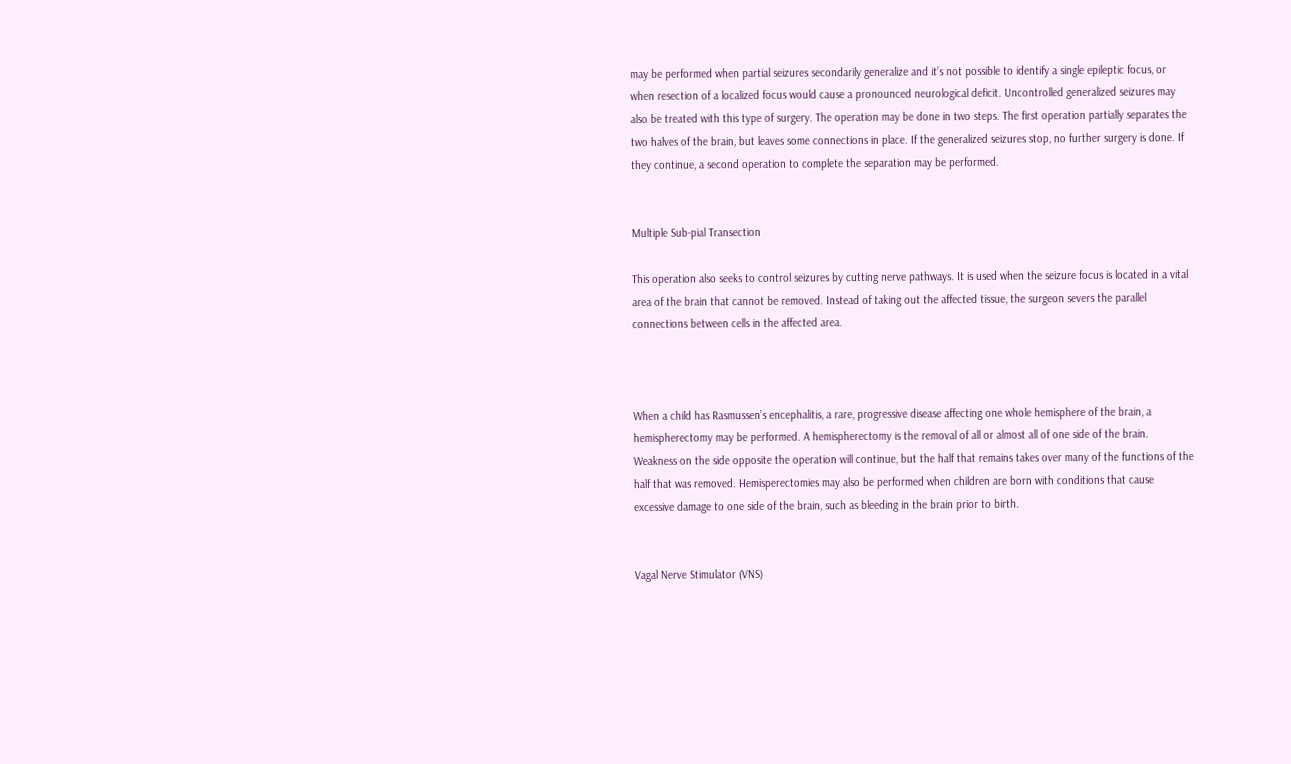may be performed when partial seizures secondarily generalize and it’s not possible to identify a single epileptic focus, or when resection of a localized focus would cause a pronounced neurological deficit. Uncontrolled generalized seizures may also be treated with this type of surgery. The operation may be done in two steps. The first operation partially separates the two halves of the brain, but leaves some connections in place. If the generalized seizures stop, no further surgery is done. If they continue, a second operation to complete the separation may be performed.


Multiple Sub-pial Transection

This operation also seeks to control seizures by cutting nerve pathways. It is used when the seizure focus is located in a vital area of the brain that cannot be removed. Instead of taking out the affected tissue, the surgeon severs the parallel connections between cells in the affected area.



When a child has Rasmussen’s encephalitis, a rare, progressive disease affecting one whole hemisphere of the brain, a hemispherectomy may be performed. A hemispherectomy is the removal of all or almost all of one side of the brain. Weakness on the side opposite the operation will continue, but the half that remains takes over many of the functions of the half that was removed. Hemisperectomies may also be performed when children are born with conditions that cause excessive damage to one side of the brain, such as bleeding in the brain prior to birth.


Vagal Nerve Stimulator (VNS)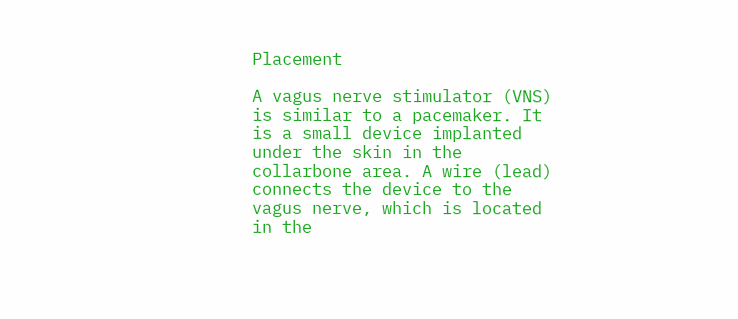Placement

A vagus nerve stimulator (VNS) is similar to a pacemaker. It is a small device implanted under the skin in the collarbone area. A wire (lead) connects the device to the vagus nerve, which is located in the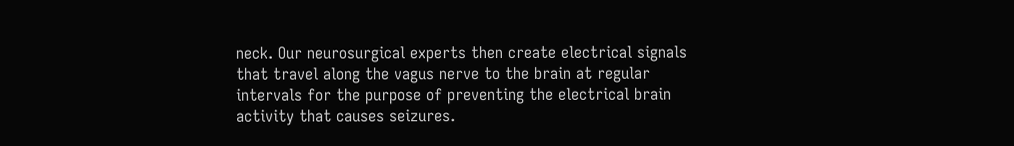neck. Our neurosurgical experts then create electrical signals that travel along the vagus nerve to the brain at regular intervals for the purpose of preventing the electrical brain activity that causes seizures.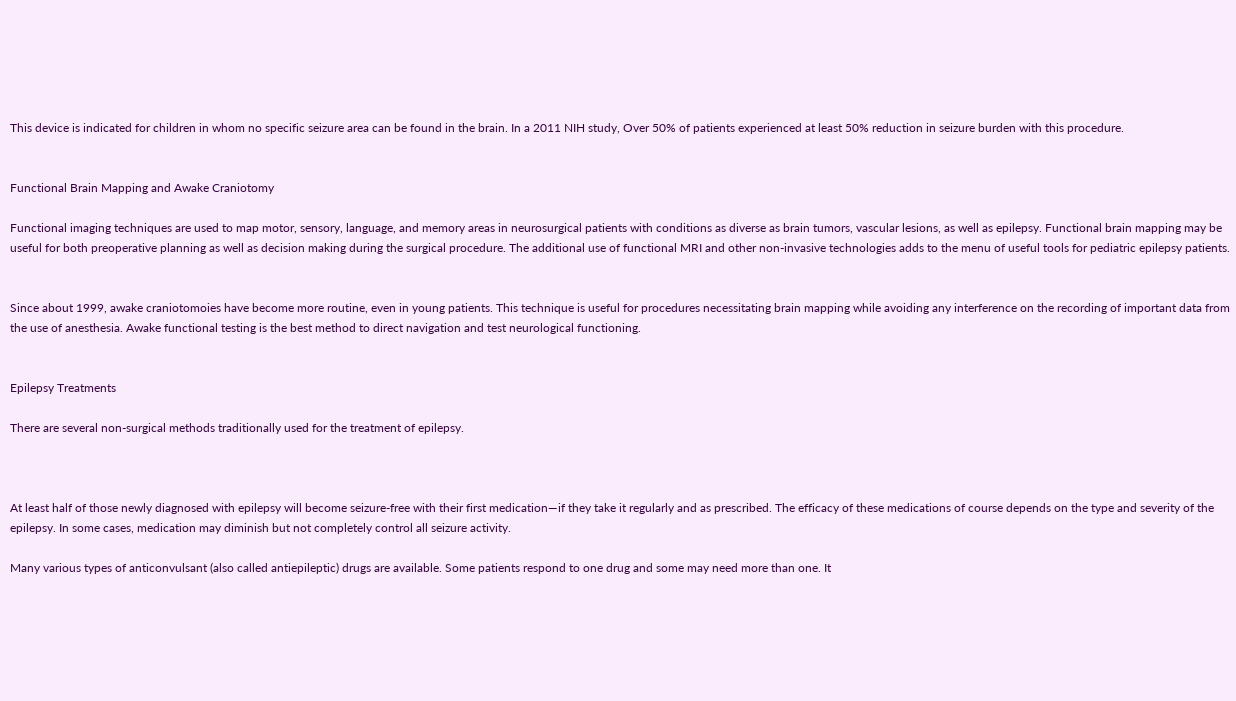This device is indicated for children in whom no specific seizure area can be found in the brain. In a 2011 NIH study, Over 50% of patients experienced at least 50% reduction in seizure burden with this procedure.


Functional Brain Mapping and Awake Craniotomy

Functional imaging techniques are used to map motor, sensory, language, and memory areas in neurosurgical patients with conditions as diverse as brain tumors, vascular lesions, as well as epilepsy. Functional brain mapping may be useful for both preoperative planning as well as decision making during the surgical procedure. The additional use of functional MRI and other non-invasive technologies adds to the menu of useful tools for pediatric epilepsy patients.


Since about 1999, awake craniotomoies have become more routine, even in young patients. This technique is useful for procedures necessitating brain mapping while avoiding any interference on the recording of important data from the use of anesthesia. Awake functional testing is the best method to direct navigation and test neurological functioning.


Epilepsy Treatments

There are several non-surgical methods traditionally used for the treatment of epilepsy.



At least half of those newly diagnosed with epilepsy will become seizure-free with their first medication—if they take it regularly and as prescribed. The efficacy of these medications of course depends on the type and severity of the epilepsy. In some cases, medication may diminish but not completely control all seizure activity.

Many various types of anticonvulsant (also called antiepileptic) drugs are available. Some patients respond to one drug and some may need more than one. It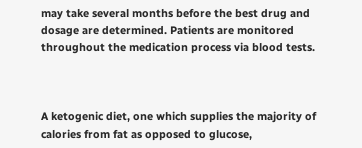may take several months before the best drug and dosage are determined. Patients are monitored throughout the medication process via blood tests.



A ketogenic diet, one which supplies the majority of calories from fat as opposed to glucose,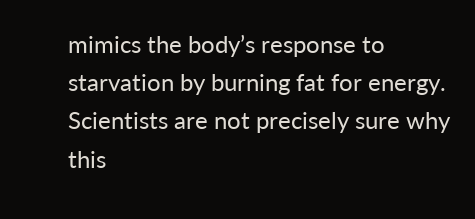mimics the body’s response to starvation by burning fat for energy. Scientists are not precisely sure why this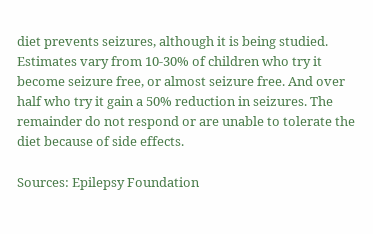diet prevents seizures, although it is being studied. Estimates vary from 10-30% of children who try it become seizure free, or almost seizure free. And over half who try it gain a 50% reduction in seizures. The remainder do not respond or are unable to tolerate the diet because of side effects.

Sources: Epilepsy Foundation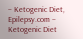– Ketogenic Diet,
Epilepsy.com – Ketogenic Diet